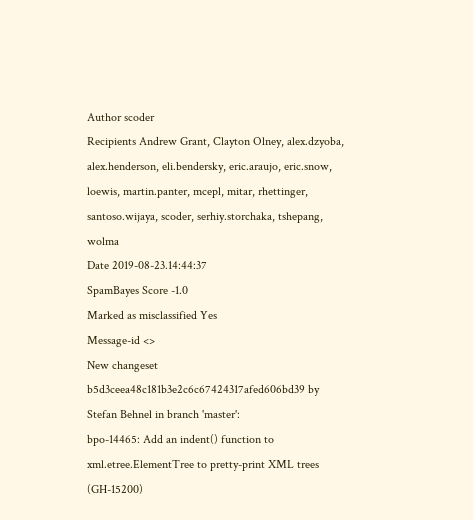Author scoder
Recipients Andrew Grant, Clayton Olney, alex.dzyoba, alex.henderson, eli.bendersky, eric.araujo, eric.snow, loewis, martin.panter, mcepl, mitar, rhettinger, santoso.wijaya, scoder, serhiy.storchaka, tshepang, wolma
Date 2019-08-23.14:44:37
SpamBayes Score -1.0
Marked as misclassified Yes
Message-id <>
New changeset b5d3ceea48c181b3e2c6c67424317afed606bd39 by Stefan Behnel in branch 'master':
bpo-14465: Add an indent() function to xml.etree.ElementTree to pretty-print XML trees (GH-15200)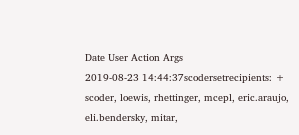Date User Action Args
2019-08-23 14:44:37scodersetrecipients: + scoder, loewis, rhettinger, mcepl, eric.araujo, eli.bendersky, mitar,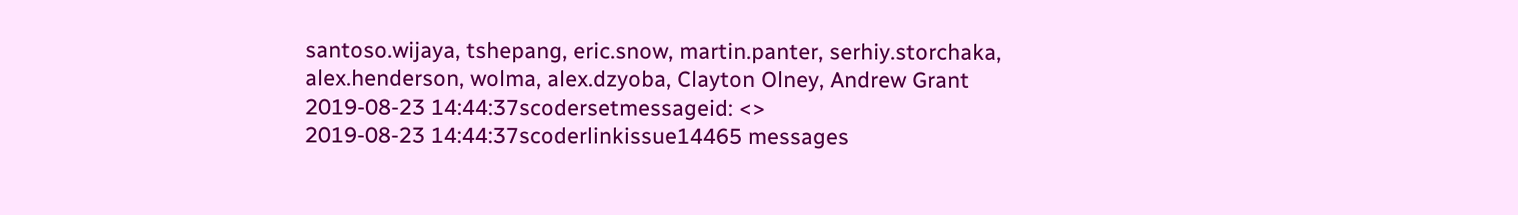santoso.wijaya, tshepang, eric.snow, martin.panter, serhiy.storchaka, alex.henderson, wolma, alex.dzyoba, Clayton Olney, Andrew Grant
2019-08-23 14:44:37scodersetmessageid: <>
2019-08-23 14:44:37scoderlinkissue14465 messages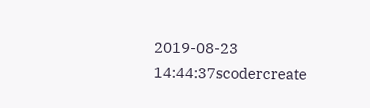2019-08-23 14:44:37scodercreate